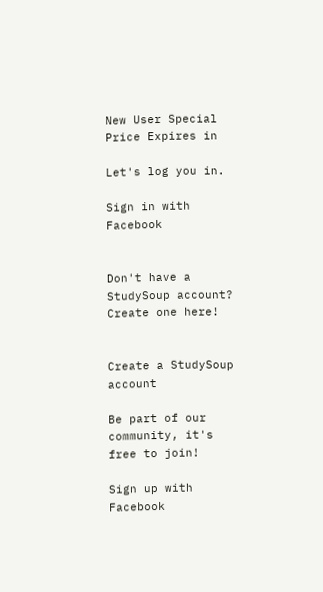New User Special Price Expires in

Let's log you in.

Sign in with Facebook


Don't have a StudySoup account? Create one here!


Create a StudySoup account

Be part of our community, it's free to join!

Sign up with Facebook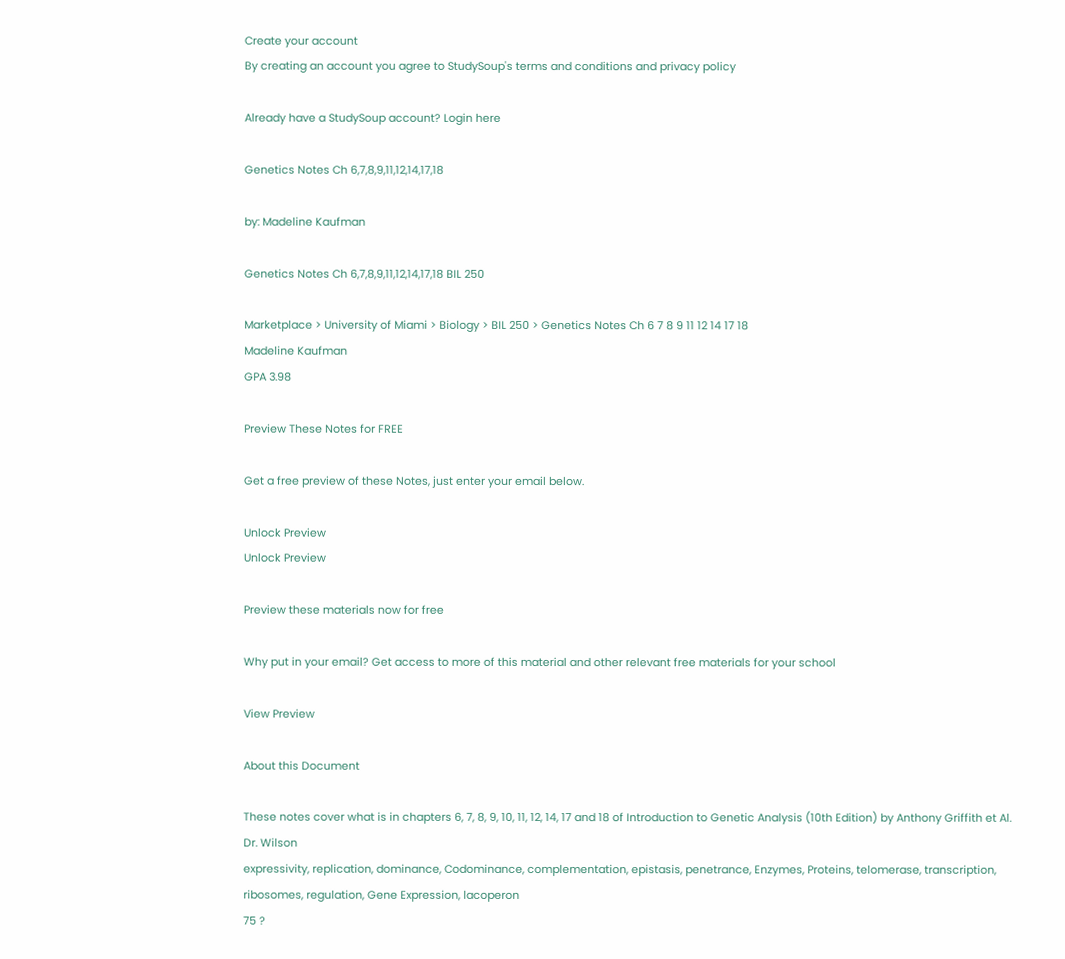Create your account
By creating an account you agree to StudySoup's terms and conditions and privacy policy

Already have a StudySoup account? Login here

Genetics Notes Ch 6,7,8,9,11,12,14,17,18

by: Madeline Kaufman

Genetics Notes Ch 6,7,8,9,11,12,14,17,18 BIL 250

Marketplace > University of Miami > Biology > BIL 250 > Genetics Notes Ch 6 7 8 9 11 12 14 17 18
Madeline Kaufman
GPA 3.98

Preview These Notes for FREE

Get a free preview of these Notes, just enter your email below.

Unlock Preview
Unlock Preview

Preview these materials now for free

Why put in your email? Get access to more of this material and other relevant free materials for your school

View Preview

About this Document

These notes cover what is in chapters 6, 7, 8, 9, 10, 11, 12, 14, 17 and 18 of Introduction to Genetic Analysis (10th Edition) by Anthony Griffith et Al.
Dr. Wilson
expressivity, replication, dominance, Codominance, complementation, epistasis, penetrance, Enzymes, Proteins, telomerase, transcription, ribosomes, regulation, Gene Expression, lacoperon
75 ?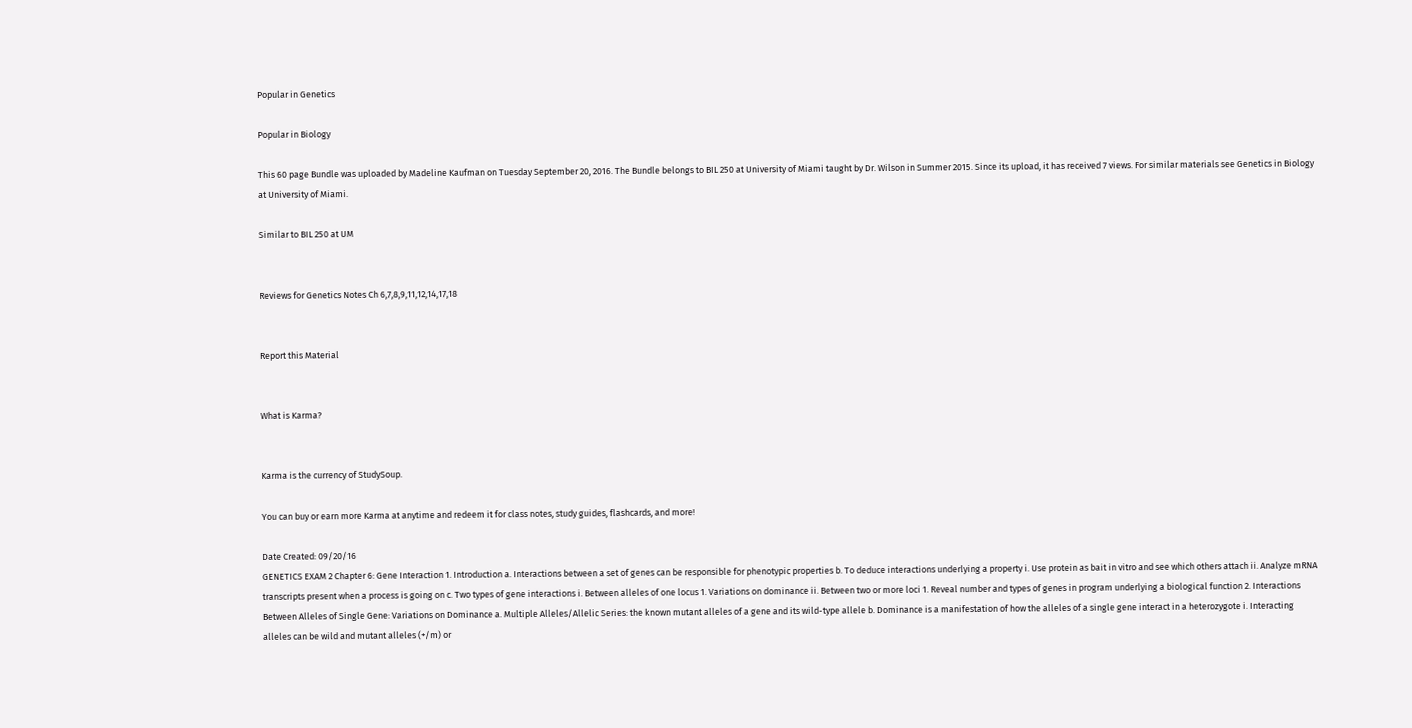Popular in Genetics

Popular in Biology

This 60 page Bundle was uploaded by Madeline Kaufman on Tuesday September 20, 2016. The Bundle belongs to BIL 250 at University of Miami taught by Dr. Wilson in Summer 2015. Since its upload, it has received 7 views. For similar materials see Genetics in Biology at University of Miami.

Similar to BIL 250 at UM


Reviews for Genetics Notes Ch 6,7,8,9,11,12,14,17,18


Report this Material


What is Karma?


Karma is the currency of StudySoup.

You can buy or earn more Karma at anytime and redeem it for class notes, study guides, flashcards, and more!

Date Created: 09/20/16
GENETICS EXAM 2 Chapter 6: Gene Interaction 1. Introduction a. Interactions between a set of genes can be responsible for phenotypic properties b. To deduce interactions underlying a property i. Use protein as bait in vitro and see which others attach ii. Analyze mRNA transcripts present when a process is going on c. Two types of gene interactions i. Between alleles of one locus 1. Variations on dominance ii. Between two or more loci 1. Reveal number and types of genes in program underlying a biological function 2. Interactions Between Alleles of Single Gene: Variations on Dominance a. Multiple Alleles/Allelic Series: the known mutant alleles of a gene and its wild-type allele b. Dominance is a manifestation of how the alleles of a single gene interact in a heterozygote i. Interacting alleles can be wild and mutant alleles (+/m) or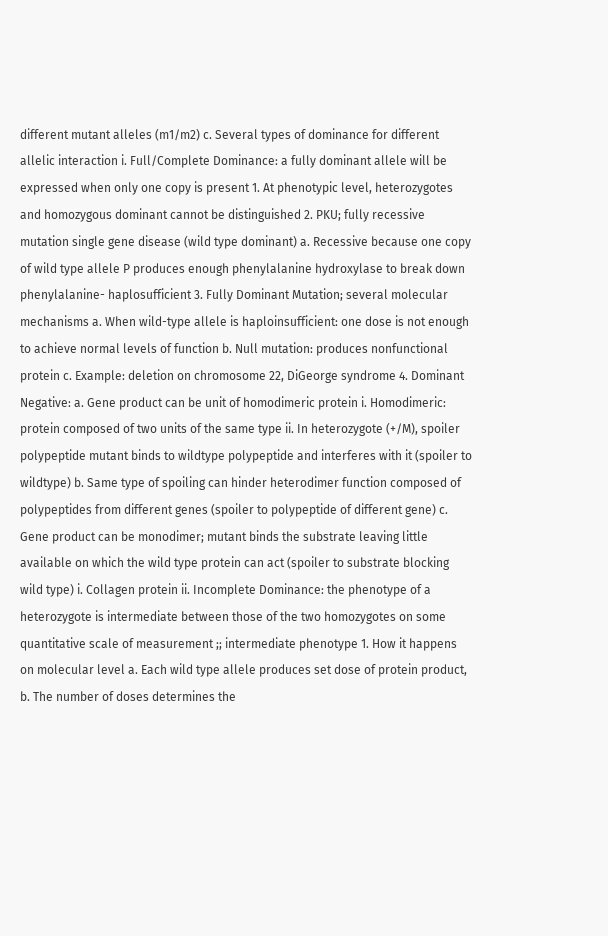different mutant alleles (m1/m2) c. Several types of dominance for different allelic interaction i. Full/Complete Dominance: a fully dominant allele will be expressed when only one copy is present 1. At phenotypic level, heterozygotes and homozygous dominant cannot be distinguished 2. PKU; fully recessive mutation single gene disease (wild type dominant) a. Recessive because one copy of wild type allele P produces enough phenylalanine hydroxylase to break down phenylalanine- haplosufficient 3. Fully Dominant Mutation; several molecular mechanisms a. When wild-type allele is haploinsufficient: one dose is not enough to achieve normal levels of function b. Null mutation: produces nonfunctional protein c. Example: deletion on chromosome 22, DiGeorge syndrome 4. Dominant Negative: a. Gene product can be unit of homodimeric protein i. Homodimeric: protein composed of two units of the same type ii. In heterozygote (+/M), spoiler polypeptide mutant binds to wildtype polypeptide and interferes with it (spoiler to wildtype) b. Same type of spoiling can hinder heterodimer function composed of polypeptides from different genes (spoiler to polypeptide of different gene) c. Gene product can be monodimer; mutant binds the substrate leaving little available on which the wild type protein can act (spoiler to substrate blocking wild type) i. Collagen protein ii. Incomplete Dominance: the phenotype of a heterozygote is intermediate between those of the two homozygotes on some quantitative scale of measurement ;; intermediate phenotype 1. How it happens on molecular level a. Each wild type allele produces set dose of protein product, b. The number of doses determines the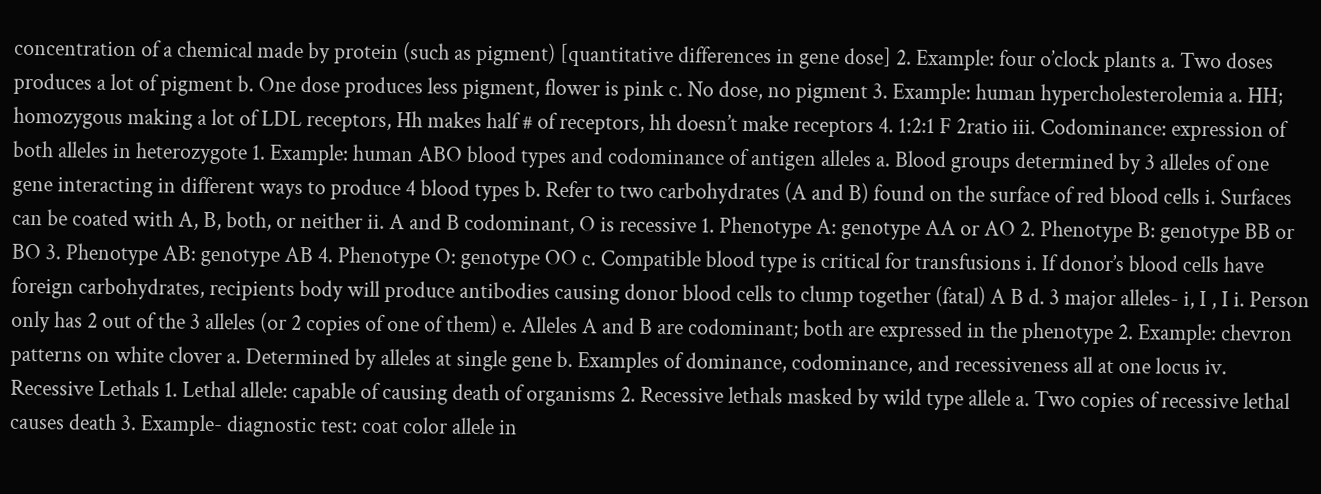concentration of a chemical made by protein (such as pigment) [quantitative differences in gene dose] 2. Example: four o’clock plants a. Two doses produces a lot of pigment b. One dose produces less pigment, flower is pink c. No dose, no pigment 3. Example: human hypercholesterolemia a. HH; homozygous making a lot of LDL receptors, Hh makes half # of receptors, hh doesn’t make receptors 4. 1:2:1 F 2ratio iii. Codominance: expression of both alleles in heterozygote 1. Example: human ABO blood types and codominance of antigen alleles a. Blood groups determined by 3 alleles of one gene interacting in different ways to produce 4 blood types b. Refer to two carbohydrates (A and B) found on the surface of red blood cells i. Surfaces can be coated with A, B, both, or neither ii. A and B codominant, O is recessive 1. Phenotype A: genotype AA or AO 2. Phenotype B: genotype BB or BO 3. Phenotype AB: genotype AB 4. Phenotype O: genotype OO c. Compatible blood type is critical for transfusions i. If donor’s blood cells have foreign carbohydrates, recipients body will produce antibodies causing donor blood cells to clump together (fatal) A B d. 3 major alleles- i, I , I i. Person only has 2 out of the 3 alleles (or 2 copies of one of them) e. Alleles A and B are codominant; both are expressed in the phenotype 2. Example: chevron patterns on white clover a. Determined by alleles at single gene b. Examples of dominance, codominance, and recessiveness all at one locus iv. Recessive Lethals 1. Lethal allele: capable of causing death of organisms 2. Recessive lethals masked by wild type allele a. Two copies of recessive lethal causes death 3. Example- diagnostic test: coat color allele in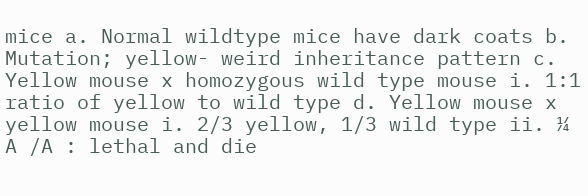mice a. Normal wildtype mice have dark coats b. Mutation; yellow- weird inheritance pattern c. Yellow mouse x homozygous wild type mouse i. 1:1 ratio of yellow to wild type d. Yellow mouse x yellow mouse i. 2/3 yellow, 1/3 wild type ii. ¼ A /A : lethal and die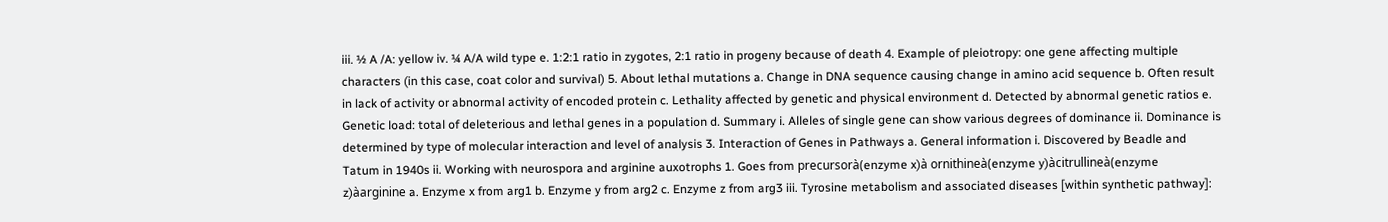iii. ½ A /A: yellow iv. ¼ A/A wild type e. 1:2:1 ratio in zygotes, 2:1 ratio in progeny because of death 4. Example of pleiotropy: one gene affecting multiple characters (in this case, coat color and survival) 5. About lethal mutations a. Change in DNA sequence causing change in amino acid sequence b. Often result in lack of activity or abnormal activity of encoded protein c. Lethality affected by genetic and physical environment d. Detected by abnormal genetic ratios e. Genetic load: total of deleterious and lethal genes in a population d. Summary i. Alleles of single gene can show various degrees of dominance ii. Dominance is determined by type of molecular interaction and level of analysis 3. Interaction of Genes in Pathways a. General information i. Discovered by Beadle and Tatum in 1940s ii. Working with neurospora and arginine auxotrophs 1. Goes from precursorà(enzyme x)à ornithineà(enzyme y)àcitrullineà(enzyme z)àarginine a. Enzyme x from arg1 b. Enzyme y from arg2 c. Enzyme z from arg3 iii. Tyrosine metabolism and associated diseases [within synthetic pathway]: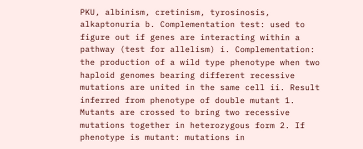PKU, albinism, cretinism, tyrosinosis, alkaptonuria b. Complementation test: used to figure out if genes are interacting within a pathway (test for allelism) i. Complementation: the production of a wild type phenotype when two haploid genomes bearing different recessive mutations are united in the same cell ii. Result inferred from phenotype of double mutant 1. Mutants are crossed to bring two recessive mutations together in heterozygous form 2. If phenotype is mutant: mutations in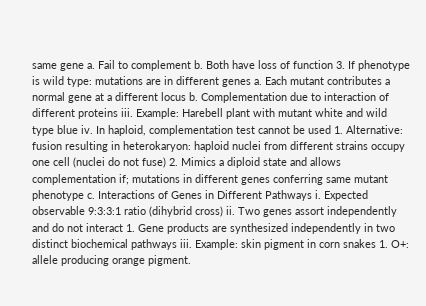same gene a. Fail to complement b. Both have loss of function 3. If phenotype is wild type: mutations are in different genes a. Each mutant contributes a normal gene at a different locus b. Complementation due to interaction of different proteins iii. Example: Harebell plant with mutant white and wild type blue iv. In haploid, complementation test cannot be used 1. Alternative: fusion resulting in heterokaryon: haploid nuclei from different strains occupy one cell (nuclei do not fuse) 2. Mimics a diploid state and allows complementation if; mutations in different genes conferring same mutant phenotype c. Interactions of Genes in Different Pathways i. Expected observable 9:3:3:1 ratio (dihybrid cross) ii. Two genes assort independently and do not interact 1. Gene products are synthesized independently in two distinct biochemical pathways iii. Example: skin pigment in corn snakes 1. O+: allele producing orange pigment.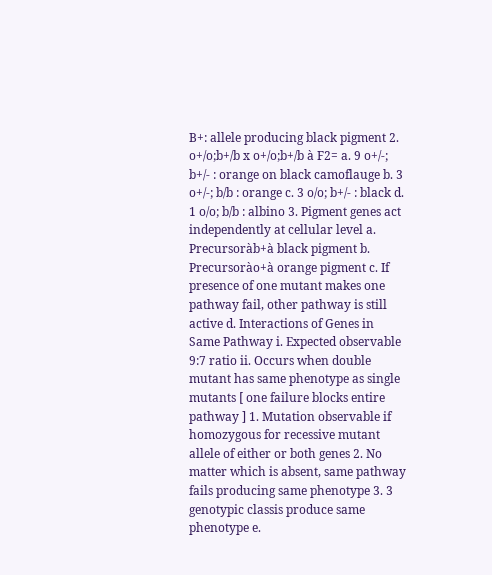B+: allele producing black pigment 2. o+/o;b+/b x o+/o;b+/b à F2= a. 9 o+/-; b+/- : orange on black camoflauge b. 3 o+/-; b/b : orange c. 3 o/o; b+/- : black d. 1 o/o; b/b : albino 3. Pigment genes act independently at cellular level a. Precursoràb+à black pigment b. Precursorào+à orange pigment c. If presence of one mutant makes one pathway fail, other pathway is still active d. Interactions of Genes in Same Pathway i. Expected observable 9:7 ratio ii. Occurs when double mutant has same phenotype as single mutants [ one failure blocks entire pathway ] 1. Mutation observable if homozygous for recessive mutant allele of either or both genes 2. No matter which is absent, same pathway fails producing same phenotype 3. 3 genotypic classis produce same phenotype e.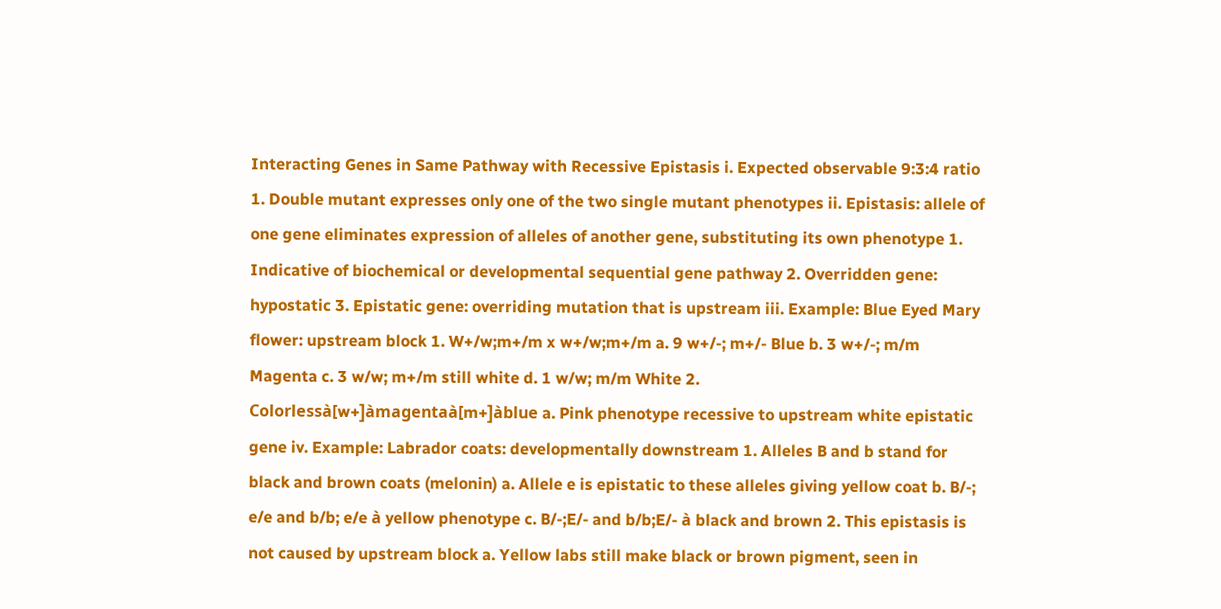Interacting Genes in Same Pathway with Recessive Epistasis i. Expected observable 9:3:4 ratio 1. Double mutant expresses only one of the two single mutant phenotypes ii. Epistasis: allele of one gene eliminates expression of alleles of another gene, substituting its own phenotype 1. Indicative of biochemical or developmental sequential gene pathway 2. Overridden gene: hypostatic 3. Epistatic gene: overriding mutation that is upstream iii. Example: Blue Eyed Mary flower: upstream block 1. W+/w;m+/m x w+/w;m+/m a. 9 w+/-; m+/- Blue b. 3 w+/-; m/m Magenta c. 3 w/w; m+/m still white d. 1 w/w; m/m White 2. Colorlessà[w+]àmagentaà[m+]àblue a. Pink phenotype recessive to upstream white epistatic gene iv. Example: Labrador coats: developmentally downstream 1. Alleles B and b stand for black and brown coats (melonin) a. Allele e is epistatic to these alleles giving yellow coat b. B/-; e/e and b/b; e/e à yellow phenotype c. B/-;E/- and b/b;E/- à black and brown 2. This epistasis is not caused by upstream block a. Yellow labs still make black or brown pigment, seen in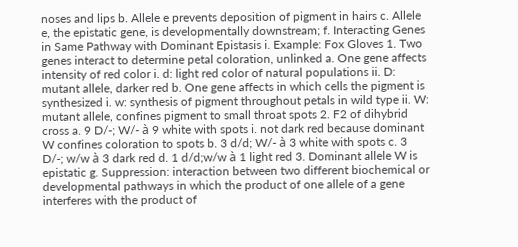noses and lips b. Allele e prevents deposition of pigment in hairs c. Allele e, the epistatic gene, is developmentally downstream; f. Interacting Genes in Same Pathway with Dominant Epistasis i. Example: Fox Gloves 1. Two genes interact to determine petal coloration, unlinked a. One gene affects intensity of red color i. d: light red color of natural populations ii. D: mutant allele, darker red b. One gene affects in which cells the pigment is synthesized i. w: synthesis of pigment throughout petals in wild type ii. W: mutant allele, confines pigment to small throat spots 2. F2 of dihybrid cross a. 9 D/-; W/- à 9 white with spots i. not dark red because dominant W confines coloration to spots b. 3 d/d; W/- à 3 white with spots c. 3 D/-; w/w à 3 dark red d. 1 d/d;w/w à 1 light red 3. Dominant allele W is epistatic g. Suppression: interaction between two different biochemical or developmental pathways in which the product of one allele of a gene interferes with the product of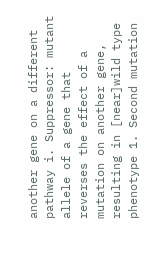another gene on a different pathway i. Suppressor: mutant allele of a gene that reverses the effect of a mutation on another gene, resulting in [near]wild type phenotype 1. Second mutation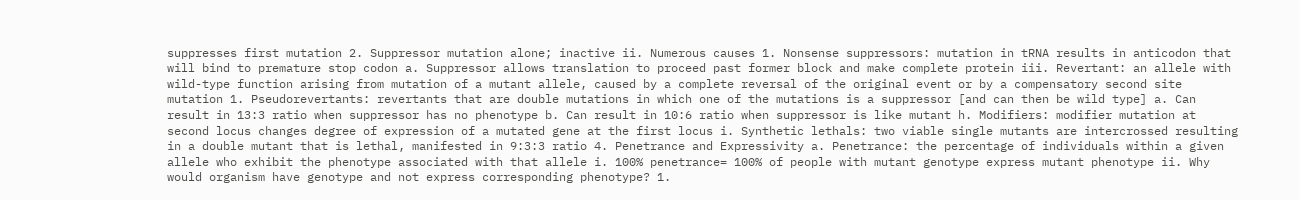suppresses first mutation 2. Suppressor mutation alone; inactive ii. Numerous causes 1. Nonsense suppressors: mutation in tRNA results in anticodon that will bind to premature stop codon a. Suppressor allows translation to proceed past former block and make complete protein iii. Revertant: an allele with wild-type function arising from mutation of a mutant allele, caused by a complete reversal of the original event or by a compensatory second site mutation 1. Pseudorevertants: revertants that are double mutations in which one of the mutations is a suppressor [and can then be wild type] a. Can result in 13:3 ratio when suppressor has no phenotype b. Can result in 10:6 ratio when suppressor is like mutant h. Modifiers: modifier mutation at second locus changes degree of expression of a mutated gene at the first locus i. Synthetic lethals: two viable single mutants are intercrossed resulting in a double mutant that is lethal, manifested in 9:3:3 ratio 4. Penetrance and Expressivity a. Penetrance: the percentage of individuals within a given allele who exhibit the phenotype associated with that allele i. 100% penetrance= 100% of people with mutant genotype express mutant phenotype ii. Why would organism have genotype and not express corresponding phenotype? 1.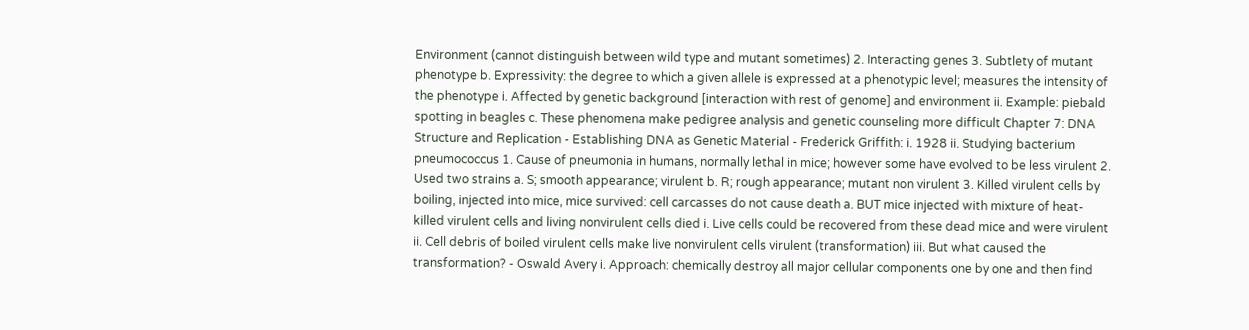Environment (cannot distinguish between wild type and mutant sometimes) 2. Interacting genes 3. Subtlety of mutant phenotype b. Expressivity: the degree to which a given allele is expressed at a phenotypic level; measures the intensity of the phenotype i. Affected by genetic background [interaction with rest of genome] and environment ii. Example: piebald spotting in beagles c. These phenomena make pedigree analysis and genetic counseling more difficult Chapter 7: DNA Structure and Replication - Establishing DNA as Genetic Material - Frederick Griffith: i. 1928 ii. Studying bacterium pneumococcus 1. Cause of pneumonia in humans, normally lethal in mice; however some have evolved to be less virulent 2. Used two strains a. S; smooth appearance; virulent b. R; rough appearance; mutant non virulent 3. Killed virulent cells by boiling, injected into mice, mice survived: cell carcasses do not cause death a. BUT mice injected with mixture of heat-killed virulent cells and living nonvirulent cells died i. Live cells could be recovered from these dead mice and were virulent ii. Cell debris of boiled virulent cells make live nonvirulent cells virulent (transformation) iii. But what caused the transformation? - Oswald Avery i. Approach: chemically destroy all major cellular components one by one and then find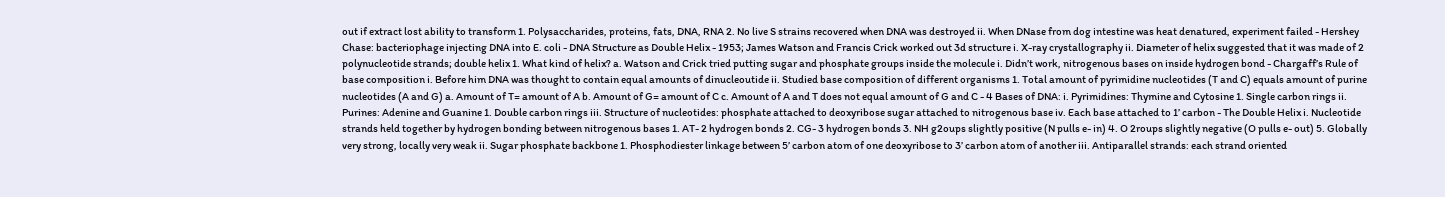out if extract lost ability to transform 1. Polysaccharides, proteins, fats, DNA, RNA 2. No live S strains recovered when DNA was destroyed ii. When DNase from dog intestine was heat denatured, experiment failed - Hershey Chase: bacteriophage injecting DNA into E. coli - DNA Structure as Double Helix - 1953; James Watson and Francis Crick worked out 3d structure i. X-ray crystallography ii. Diameter of helix suggested that it was made of 2 polynucleotide strands; double helix 1. What kind of helix? a. Watson and Crick tried putting sugar and phosphate groups inside the molecule i. Didn’t work, nitrogenous bases on inside hydrogen bond - Chargaff’s Rule of base composition i. Before him DNA was thought to contain equal amounts of dinucleoutide ii. Studied base composition of different organisms 1. Total amount of pyrimidine nucleotides (T and C) equals amount of purine nucleotides (A and G) a. Amount of T= amount of A b. Amount of G= amount of C c. Amount of A and T does not equal amount of G and C - 4 Bases of DNA: i. Pyrimidines: Thymine and Cytosine 1. Single carbon rings ii. Purines: Adenine and Guanine 1. Double carbon rings iii. Structure of nucleotides: phosphate attached to deoxyribose sugar attached to nitrogenous base iv. Each base attached to 1’ carbon - The Double Helix i. Nucleotide strands held together by hydrogen bonding between nitrogenous bases 1. AT- 2 hydrogen bonds 2. CG- 3 hydrogen bonds 3. NH g2oups slightly positive (N pulls e- in) 4. O 2roups slightly negative (O pulls e- out) 5. Globally very strong, locally very weak ii. Sugar phosphate backbone 1. Phosphodiester linkage between 5’ carbon atom of one deoxyribose to 3’ carbon atom of another iii. Antiparallel strands: each strand oriented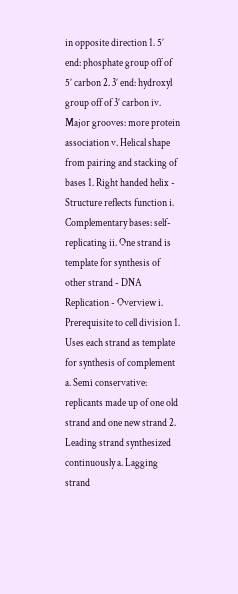in opposite direction 1. 5’ end: phosphate group off of 5’ carbon 2. 3’ end: hydroxyl group off of 3’ carbon iv. Major grooves: more protein association v. Helical shape from pairing and stacking of bases 1. Right handed helix - Structure reflects function i. Complementary bases: self-replicating ii. One strand is template for synthesis of other strand - DNA Replication - Overview i. Prerequisite to cell division 1. Uses each strand as template for synthesis of complement a. Semi conservative: replicants made up of one old strand and one new strand 2. Leading strand synthesized continuously a. Lagging strand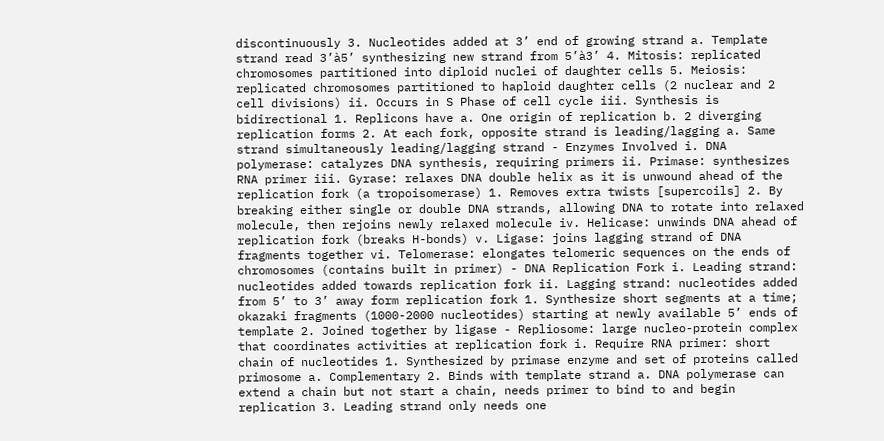discontinuously 3. Nucleotides added at 3’ end of growing strand a. Template strand read 3’à5’ synthesizing new strand from 5’à3’ 4. Mitosis: replicated chromosomes partitioned into diploid nuclei of daughter cells 5. Meiosis: replicated chromosomes partitioned to haploid daughter cells (2 nuclear and 2 cell divisions) ii. Occurs in S Phase of cell cycle iii. Synthesis is bidirectional 1. Replicons have a. One origin of replication b. 2 diverging replication forms 2. At each fork, opposite strand is leading/lagging a. Same strand simultaneously leading/lagging strand - Enzymes Involved i. DNA polymerase: catalyzes DNA synthesis, requiring primers ii. Primase: synthesizes RNA primer iii. Gyrase: relaxes DNA double helix as it is unwound ahead of the replication fork (a tropoisomerase) 1. Removes extra twists [supercoils] 2. By breaking either single or double DNA strands, allowing DNA to rotate into relaxed molecule, then rejoins newly relaxed molecule iv. Helicase: unwinds DNA ahead of replication fork (breaks H-bonds) v. Ligase: joins lagging strand of DNA fragments together vi. Telomerase: elongates telomeric sequences on the ends of chromosomes (contains built in primer) - DNA Replication Fork i. Leading strand: nucleotides added towards replication fork ii. Lagging strand: nucleotides added from 5’ to 3’ away form replication fork 1. Synthesize short segments at a time; okazaki fragments (1000-2000 nucleotides) starting at newly available 5’ ends of template 2. Joined together by ligase - Repliosome: large nucleo-protein complex that coordinates activities at replication fork i. Require RNA primer: short chain of nucleotides 1. Synthesized by primase enzyme and set of proteins called primosome a. Complementary 2. Binds with template strand a. DNA polymerase can extend a chain but not start a chain, needs primer to bind to and begin replication 3. Leading strand only needs one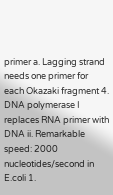primer a. Lagging strand needs one primer for each Okazaki fragment 4. DNA polymerase I replaces RNA primer with DNA ii. Remarkable speed: 2000 nucleotides/second in E.coli 1.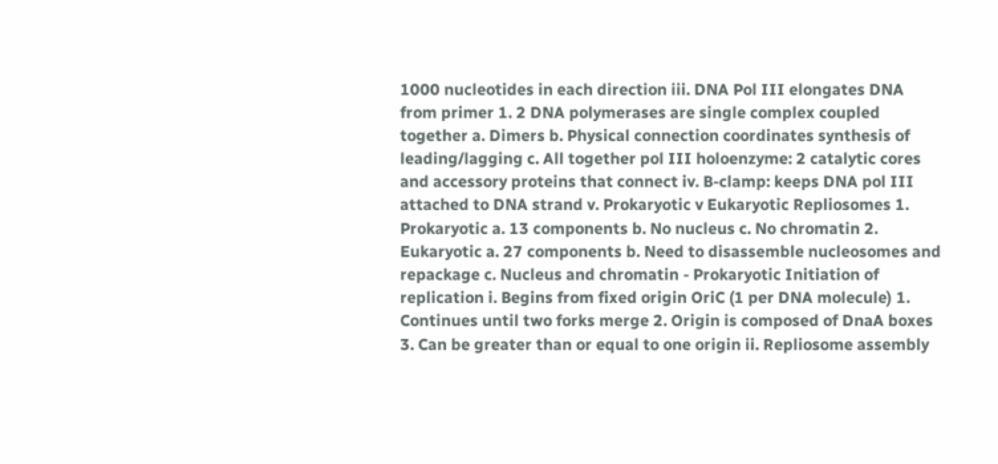1000 nucleotides in each direction iii. DNA Pol III elongates DNA from primer 1. 2 DNA polymerases are single complex coupled together a. Dimers b. Physical connection coordinates synthesis of leading/lagging c. All together pol III holoenzyme: 2 catalytic cores and accessory proteins that connect iv. B-clamp: keeps DNA pol III attached to DNA strand v. Prokaryotic v Eukaryotic Repliosomes 1. Prokaryotic a. 13 components b. No nucleus c. No chromatin 2. Eukaryotic a. 27 components b. Need to disassemble nucleosomes and repackage c. Nucleus and chromatin - Prokaryotic Initiation of replication i. Begins from fixed origin OriC (1 per DNA molecule) 1. Continues until two forks merge 2. Origin is composed of DnaA boxes 3. Can be greater than or equal to one origin ii. Repliosome assembly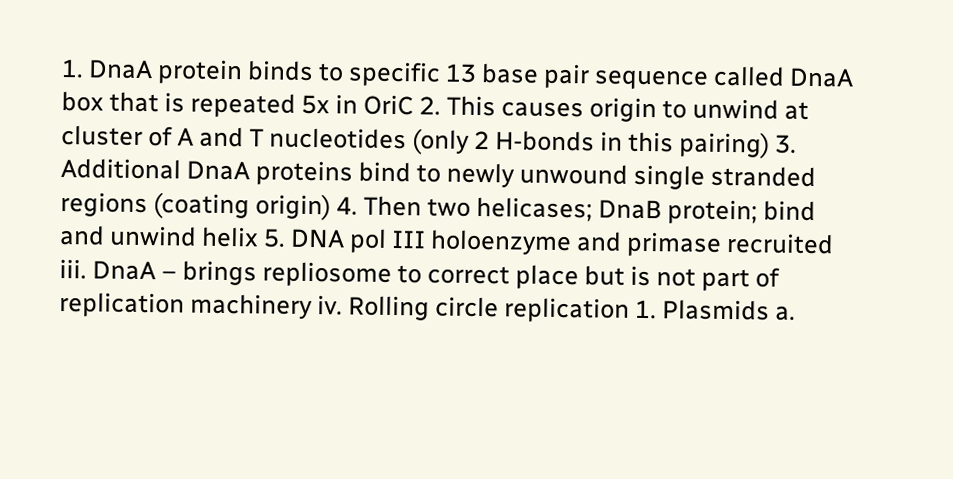1. DnaA protein binds to specific 13 base pair sequence called DnaA box that is repeated 5x in OriC 2. This causes origin to unwind at cluster of A and T nucleotides (only 2 H-bonds in this pairing) 3. Additional DnaA proteins bind to newly unwound single stranded regions (coating origin) 4. Then two helicases; DnaB protein; bind and unwind helix 5. DNA pol III holoenzyme and primase recruited iii. DnaA – brings repliosome to correct place but is not part of replication machinery iv. Rolling circle replication 1. Plasmids a.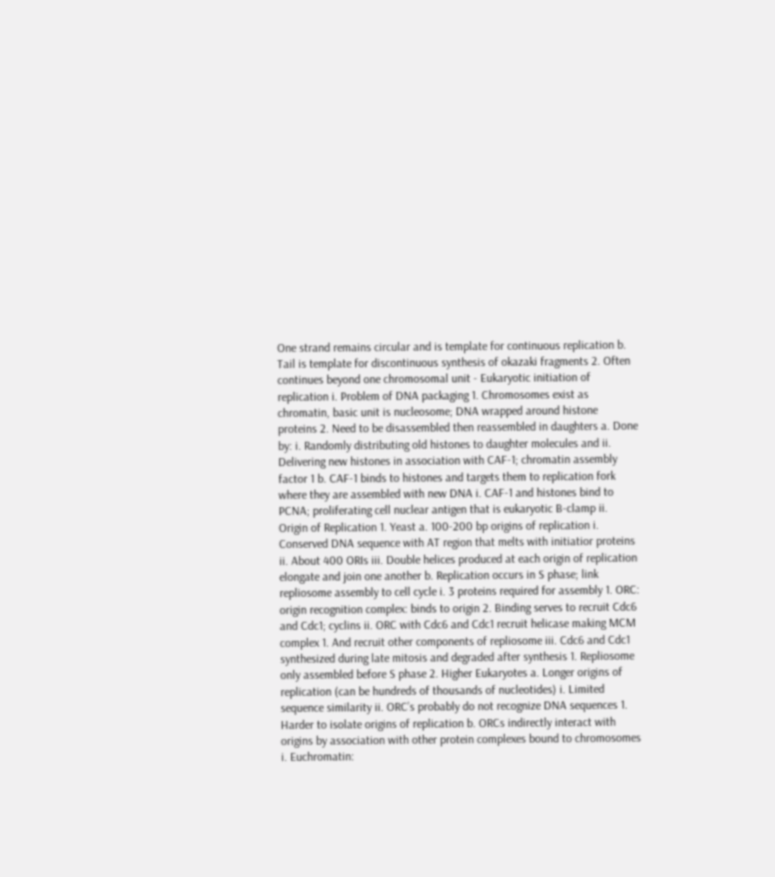One strand remains circular and is template for continuous replication b. Tail is template for discontinuous synthesis of okazaki fragments 2. Often continues beyond one chromosomal unit - Eukaryotic initiation of replication i. Problem of DNA packaging 1. Chromosomes exist as chromatin, basic unit is nucleosome; DNA wrapped around histone proteins 2. Need to be disassembled then reassembled in daughters a. Done by: i. Randomly distributing old histones to daughter molecules and ii. Delivering new histones in association with CAF-1; chromatin assembly factor 1 b. CAF-1 binds to histones and targets them to replication fork where they are assembled with new DNA i. CAF-1 and histones bind to PCNA; proliferating cell nuclear antigen that is eukaryotic B-clamp ii. Origin of Replication 1. Yeast a. 100-200 bp origins of replication i. Conserved DNA sequence with AT region that melts with initiatior proteins ii. About 400 ORIs iii. Double helices produced at each origin of replication elongate and join one another b. Replication occurs in S phase; link repliosome assembly to cell cycle i. 3 proteins required for assembly 1. ORC: origin recognition complex: binds to origin 2. Binding serves to recruit Cdc6 and Cdc1; cyclins ii. ORC with Cdc6 and Cdc1 recruit helicase making MCM complex 1. And recruit other components of repliosome iii. Cdc6 and Cdc1 synthesized during late mitosis and degraded after synthesis 1. Repliosome only assembled before S phase 2. Higher Eukaryotes a. Longer origins of replication (can be hundreds of thousands of nucleotides) i. Limited sequence similarity ii. ORC’s probably do not recognize DNA sequences 1. Harder to isolate origins of replication b. ORCs indirectly interact with origins by association with other protein complexes bound to chromosomes i. Euchromatin: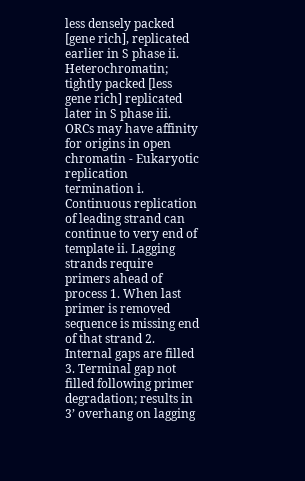less densely packed [gene rich], replicated earlier in S phase ii. Heterochromatin; tightly packed [less gene rich] replicated later in S phase iii. ORCs may have affinity for origins in open chromatin - Eukaryotic replication termination i. Continuous replication of leading strand can continue to very end of template ii. Lagging strands require primers ahead of process 1. When last primer is removed sequence is missing end of that strand 2. Internal gaps are filled 3. Terminal gap not filled following primer degradation; results in 3’ overhang on lagging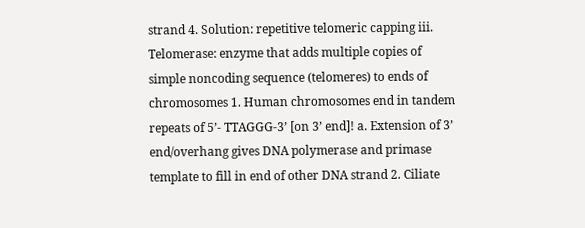strand 4. Solution: repetitive telomeric capping iii. Telomerase: enzyme that adds multiple copies of simple noncoding sequence (telomeres) to ends of chromosomes 1. Human chromosomes end in tandem repeats of 5’- TTAGGG-3’ [on 3’ end]! a. Extension of 3’ end/overhang gives DNA polymerase and primase template to fill in end of other DNA strand 2. Ciliate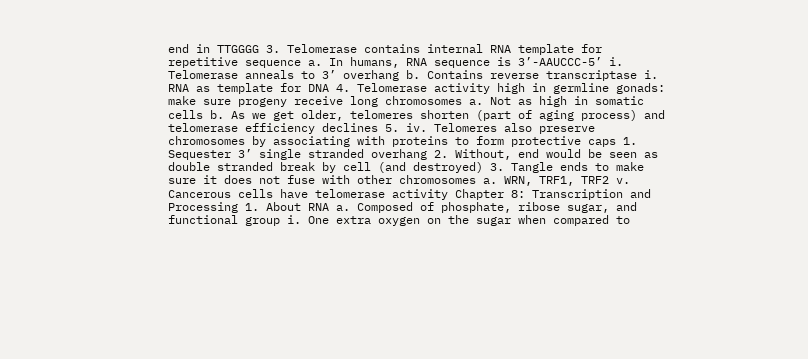end in TTGGGG 3. Telomerase contains internal RNA template for repetitive sequence a. In humans, RNA sequence is 3’-AAUCCC-5’ i. Telomerase anneals to 3’ overhang b. Contains reverse transcriptase i. RNA as template for DNA 4. Telomerase activity high in germline gonads: make sure progeny receive long chromosomes a. Not as high in somatic cells b. As we get older, telomeres shorten (part of aging process) and telomerase efficiency declines 5. iv. Telomeres also preserve chromosomes by associating with proteins to form protective caps 1. Sequester 3’ single stranded overhang 2. Without, end would be seen as double stranded break by cell (and destroyed) 3. Tangle ends to make sure it does not fuse with other chromosomes a. WRN, TRF1, TRF2 v. Cancerous cells have telomerase activity Chapter 8: Transcription and Processing 1. About RNA a. Composed of phosphate, ribose sugar, and functional group i. One extra oxygen on the sugar when compared to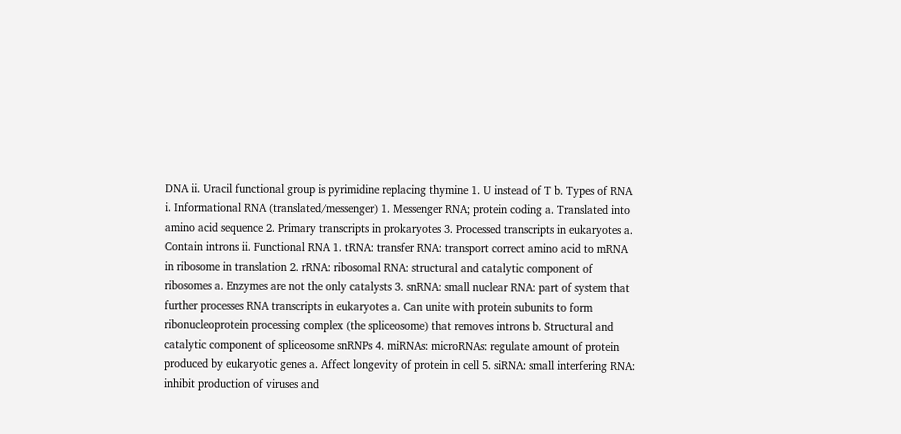DNA ii. Uracil functional group is pyrimidine replacing thymine 1. U instead of T b. Types of RNA i. Informational RNA (translated/messenger) 1. Messenger RNA; protein coding a. Translated into amino acid sequence 2. Primary transcripts in prokaryotes 3. Processed transcripts in eukaryotes a. Contain introns ii. Functional RNA 1. tRNA: transfer RNA: transport correct amino acid to mRNA in ribosome in translation 2. rRNA: ribosomal RNA: structural and catalytic component of ribosomes a. Enzymes are not the only catalysts 3. snRNA: small nuclear RNA: part of system that further processes RNA transcripts in eukaryotes a. Can unite with protein subunits to form ribonucleoprotein processing complex (the spliceosome) that removes introns b. Structural and catalytic component of spliceosome snRNPs 4. miRNAs: microRNAs: regulate amount of protein produced by eukaryotic genes a. Affect longevity of protein in cell 5. siRNA: small interfering RNA: inhibit production of viruses and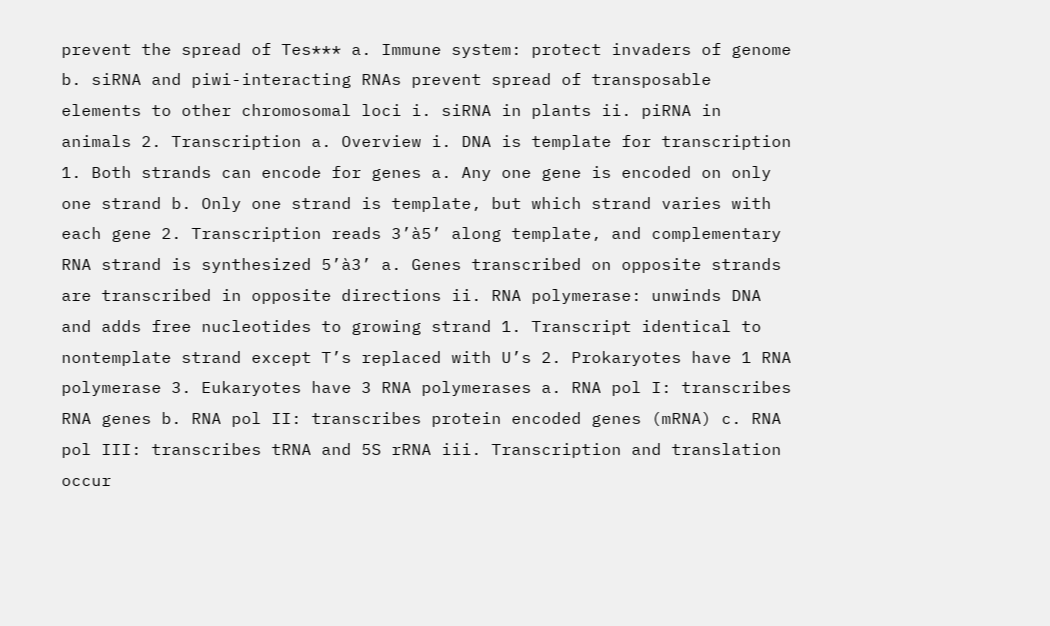prevent the spread of Tes*** a. Immune system: protect invaders of genome b. siRNA and piwi-interacting RNAs prevent spread of transposable elements to other chromosomal loci i. siRNA in plants ii. piRNA in animals 2. Transcription a. Overview i. DNA is template for transcription 1. Both strands can encode for genes a. Any one gene is encoded on only one strand b. Only one strand is template, but which strand varies with each gene 2. Transcription reads 3’à5’ along template, and complementary RNA strand is synthesized 5’à3’ a. Genes transcribed on opposite strands are transcribed in opposite directions ii. RNA polymerase: unwinds DNA and adds free nucleotides to growing strand 1. Transcript identical to nontemplate strand except T’s replaced with U’s 2. Prokaryotes have 1 RNA polymerase 3. Eukaryotes have 3 RNA polymerases a. RNA pol I: transcribes RNA genes b. RNA pol II: transcribes protein encoded genes (mRNA) c. RNA pol III: transcribes tRNA and 5S rRNA iii. Transcription and translation occur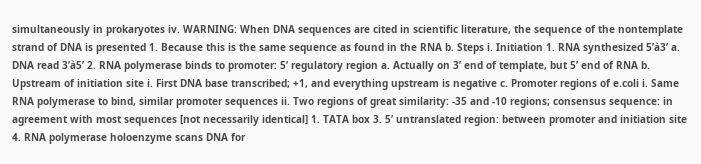simultaneously in prokaryotes iv. WARNING: When DNA sequences are cited in scientific literature, the sequence of the nontemplate strand of DNA is presented 1. Because this is the same sequence as found in the RNA b. Steps i. Initiation 1. RNA synthesized 5’à3’ a. DNA read 3’à5’ 2. RNA polymerase binds to promoter: 5’ regulatory region a. Actually on 3’ end of template, but 5’ end of RNA b. Upstream of initiation site i. First DNA base transcribed; +1, and everything upstream is negative c. Promoter regions of e.coli i. Same RNA polymerase to bind, similar promoter sequences ii. Two regions of great similarity: -35 and -10 regions; consensus sequence: in agreement with most sequences [not necessarily identical] 1. TATA box 3. 5’ untranslated region: between promoter and initiation site 4. RNA polymerase holoenzyme scans DNA for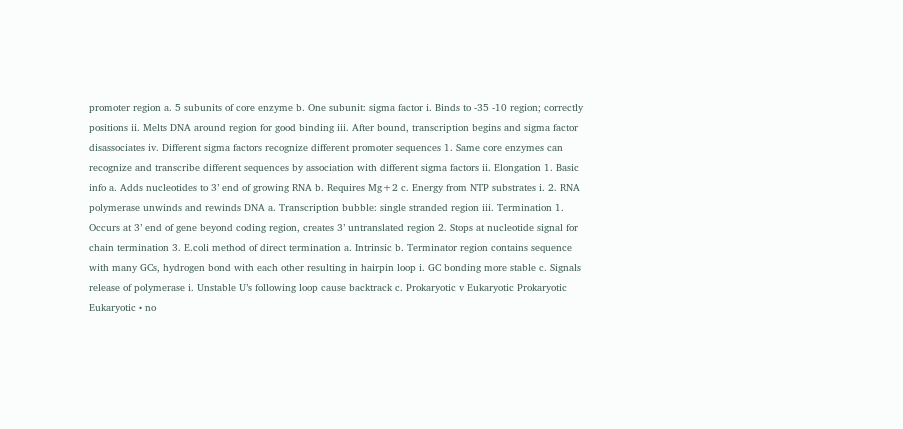promoter region a. 5 subunits of core enzyme b. One subunit: sigma factor i. Binds to -35 -10 region; correctly positions ii. Melts DNA around region for good binding iii. After bound, transcription begins and sigma factor disassociates iv. Different sigma factors recognize different promoter sequences 1. Same core enzymes can recognize and transcribe different sequences by association with different sigma factors ii. Elongation 1. Basic info a. Adds nucleotides to 3’ end of growing RNA b. Requires Mg+2 c. Energy from NTP substrates i. 2. RNA polymerase unwinds and rewinds DNA a. Transcription bubble: single stranded region iii. Termination 1. Occurs at 3’ end of gene beyond coding region, creates 3’ untranslated region 2. Stops at nucleotide signal for chain termination 3. E.coli method of direct termination a. Intrinsic b. Terminator region contains sequence with many GCs, hydrogen bond with each other resulting in hairpin loop i. GC bonding more stable c. Signals release of polymerase i. Unstable U’s following loop cause backtrack c. Prokaryotic v Eukaryotic Prokaryotic Eukaryotic • no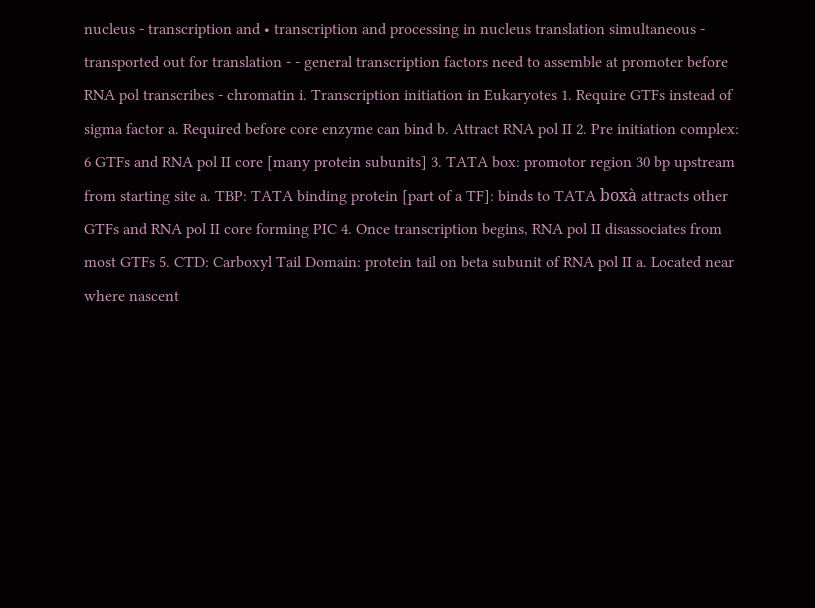nucleus - transcription and • transcription and processing in nucleus translation simultaneous - transported out for translation - - general transcription factors need to assemble at promoter before RNA pol transcribes - chromatin i. Transcription initiation in Eukaryotes 1. Require GTFs instead of sigma factor a. Required before core enzyme can bind b. Attract RNA pol II 2. Pre initiation complex: 6 GTFs and RNA pol II core [many protein subunits] 3. TATA box: promotor region 30 bp upstream from starting site a. TBP: TATA binding protein [part of a TF]: binds to TATA boxà attracts other GTFs and RNA pol II core forming PIC 4. Once transcription begins, RNA pol II disassociates from most GTFs 5. CTD: Carboxyl Tail Domain: protein tail on beta subunit of RNA pol II a. Located near where nascent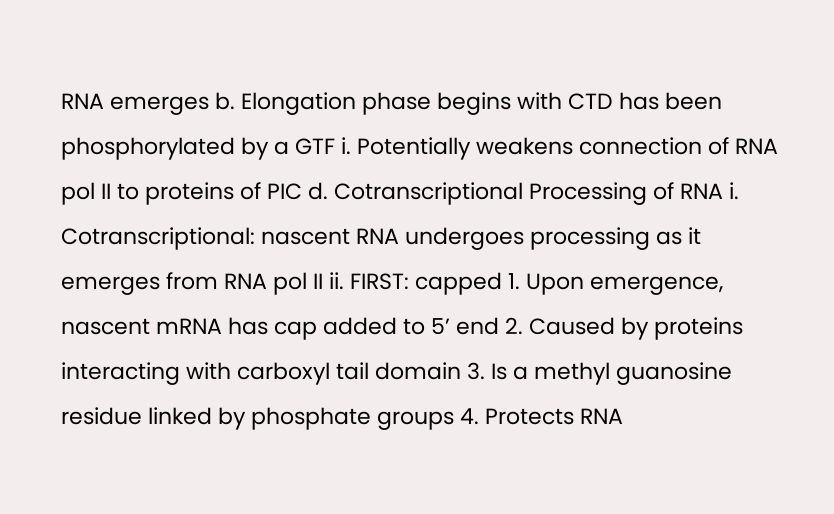RNA emerges b. Elongation phase begins with CTD has been phosphorylated by a GTF i. Potentially weakens connection of RNA pol II to proteins of PIC d. Cotranscriptional Processing of RNA i. Cotranscriptional: nascent RNA undergoes processing as it emerges from RNA pol II ii. FIRST: capped 1. Upon emergence, nascent mRNA has cap added to 5’ end 2. Caused by proteins interacting with carboxyl tail domain 3. Is a methyl guanosine residue linked by phosphate groups 4. Protects RNA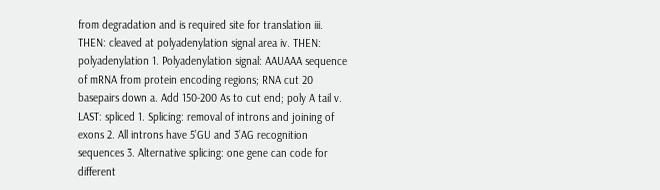from degradation and is required site for translation iii. THEN: cleaved at polyadenylation signal area iv. THEN: polyadenylation 1. Polyadenylation signal: AAUAAA sequence of mRNA from protein encoding regions; RNA cut 20 basepairs down a. Add 150-200 As to cut end; poly A tail v. LAST: spliced 1. Splicing: removal of introns and joining of exons 2. All introns have 5’GU and 3’AG recognition sequences 3. Alternative splicing: one gene can code for different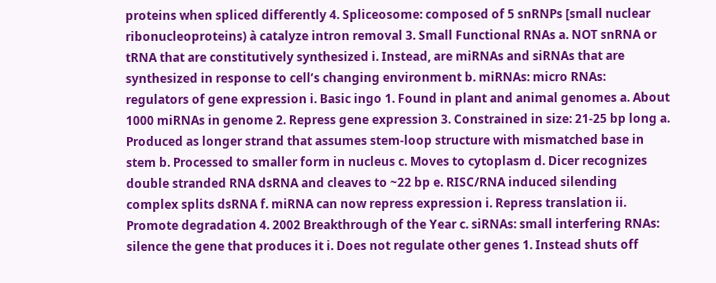proteins when spliced differently 4. Spliceosome: composed of 5 snRNPs [small nuclear ribonucleoproteins) à catalyze intron removal 3. Small Functional RNAs a. NOT snRNA or tRNA that are constitutively synthesized i. Instead, are miRNAs and siRNAs that are synthesized in response to cell’s changing environment b. miRNAs: micro RNAs: regulators of gene expression i. Basic ingo 1. Found in plant and animal genomes a. About 1000 miRNAs in genome 2. Repress gene expression 3. Constrained in size: 21-25 bp long a. Produced as longer strand that assumes stem-loop structure with mismatched base in stem b. Processed to smaller form in nucleus c. Moves to cytoplasm d. Dicer recognizes double stranded RNA dsRNA and cleaves to ~22 bp e. RISC/RNA induced silending complex splits dsRNA f. miRNA can now repress expression i. Repress translation ii. Promote degradation 4. 2002 Breakthrough of the Year c. siRNAs: small interfering RNAs: silence the gene that produces it i. Does not regulate other genes 1. Instead shuts off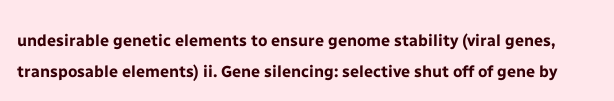undesirable genetic elements to ensure genome stability (viral genes, transposable elements) ii. Gene silencing: selective shut off of gene by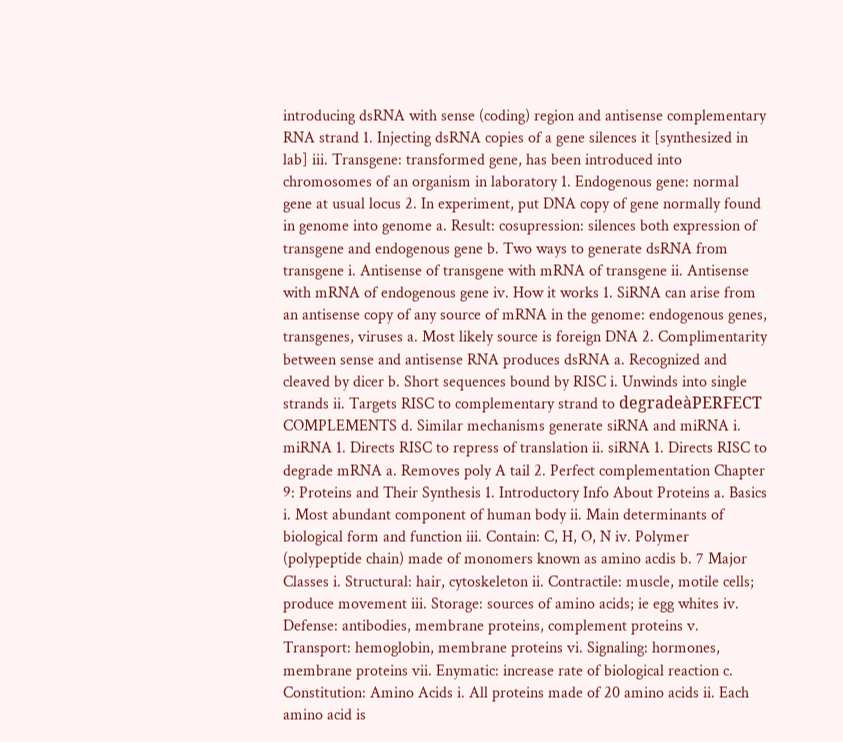introducing dsRNA with sense (coding) region and antisense complementary RNA strand 1. Injecting dsRNA copies of a gene silences it [synthesized in lab] iii. Transgene: transformed gene, has been introduced into chromosomes of an organism in laboratory 1. Endogenous gene: normal gene at usual locus 2. In experiment, put DNA copy of gene normally found in genome into genome a. Result: cosupression: silences both expression of transgene and endogenous gene b. Two ways to generate dsRNA from transgene i. Antisense of transgene with mRNA of transgene ii. Antisense with mRNA of endogenous gene iv. How it works 1. SiRNA can arise from an antisense copy of any source of mRNA in the genome: endogenous genes, transgenes, viruses a. Most likely source is foreign DNA 2. Complimentarity between sense and antisense RNA produces dsRNA a. Recognized and cleaved by dicer b. Short sequences bound by RISC i. Unwinds into single strands ii. Targets RISC to complementary strand to degradeàPERFECT COMPLEMENTS d. Similar mechanisms generate siRNA and miRNA i. miRNA 1. Directs RISC to repress of translation ii. siRNA 1. Directs RISC to degrade mRNA a. Removes poly A tail 2. Perfect complementation Chapter 9: Proteins and Their Synthesis 1. Introductory Info About Proteins a. Basics i. Most abundant component of human body ii. Main determinants of biological form and function iii. Contain: C, H, O, N iv. Polymer (polypeptide chain) made of monomers known as amino acdis b. 7 Major Classes i. Structural: hair, cytoskeleton ii. Contractile: muscle, motile cells; produce movement iii. Storage: sources of amino acids; ie egg whites iv. Defense: antibodies, membrane proteins, complement proteins v. Transport: hemoglobin, membrane proteins vi. Signaling: hormones, membrane proteins vii. Enymatic: increase rate of biological reaction c. Constitution: Amino Acids i. All proteins made of 20 amino acids ii. Each amino acid is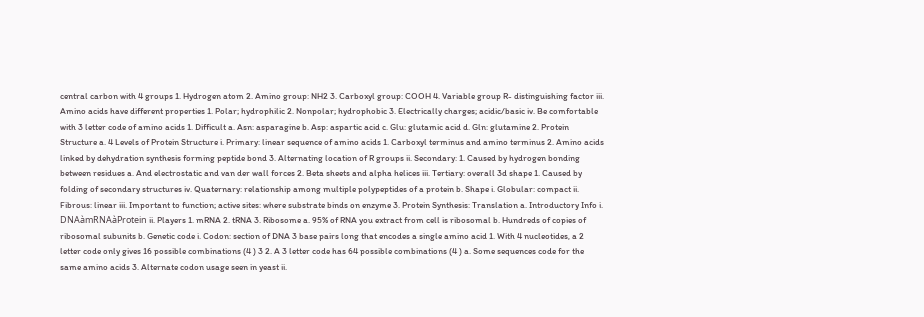central carbon with 4 groups 1. Hydrogen atom 2. Amino group: NH2 3. Carboxyl group: COOH 4. Variable group R- distinguishing factor iii. Amino acids have different properties 1. Polar; hydrophilic 2. Nonpolar; hydrophobic 3. Electrically charges; acidic/basic iv. Be comfortable with 3 letter code of amino acids 1. Difficult a. Asn: asparagine b. Asp: aspartic acid c. Glu: glutamic acid d. Gln: glutamine 2. Protein Structure a. 4 Levels of Protein Structure i. Primary: linear sequence of amino acids 1. Carboxyl terminus and amino terminus 2. Amino acids linked by dehydration synthesis forming peptide bond 3. Alternating location of R groups ii. Secondary: 1. Caused by hydrogen bonding between residues a. And electrostatic and van der wall forces 2. Beta sheets and alpha helices iii. Tertiary: overall 3d shape 1. Caused by folding of secondary structures iv. Quaternary: relationship among multiple polypeptides of a protein b. Shape i. Globular: compact ii. Fibrous: linear iii. Important to function; active sites: where substrate binds on enzyme 3. Protein Synthesis: Translation a. Introductory Info i. DNAàmRNAàProtein ii. Players 1. mRNA 2. tRNA 3. Ribosome a. 95% of RNA you extract from cell is ribosomal b. Hundreds of copies of ribosomal subunits b. Genetic code i. Codon: section of DNA 3 base pairs long that encodes a single amino acid 1. With 4 nucleotides, a 2 letter code only gives 16 possible combinations (4 ) 3 2. A 3 letter code has 64 possible combinations (4 ) a. Some sequences code for the same amino acids 3. Alternate codon usage seen in yeast ii.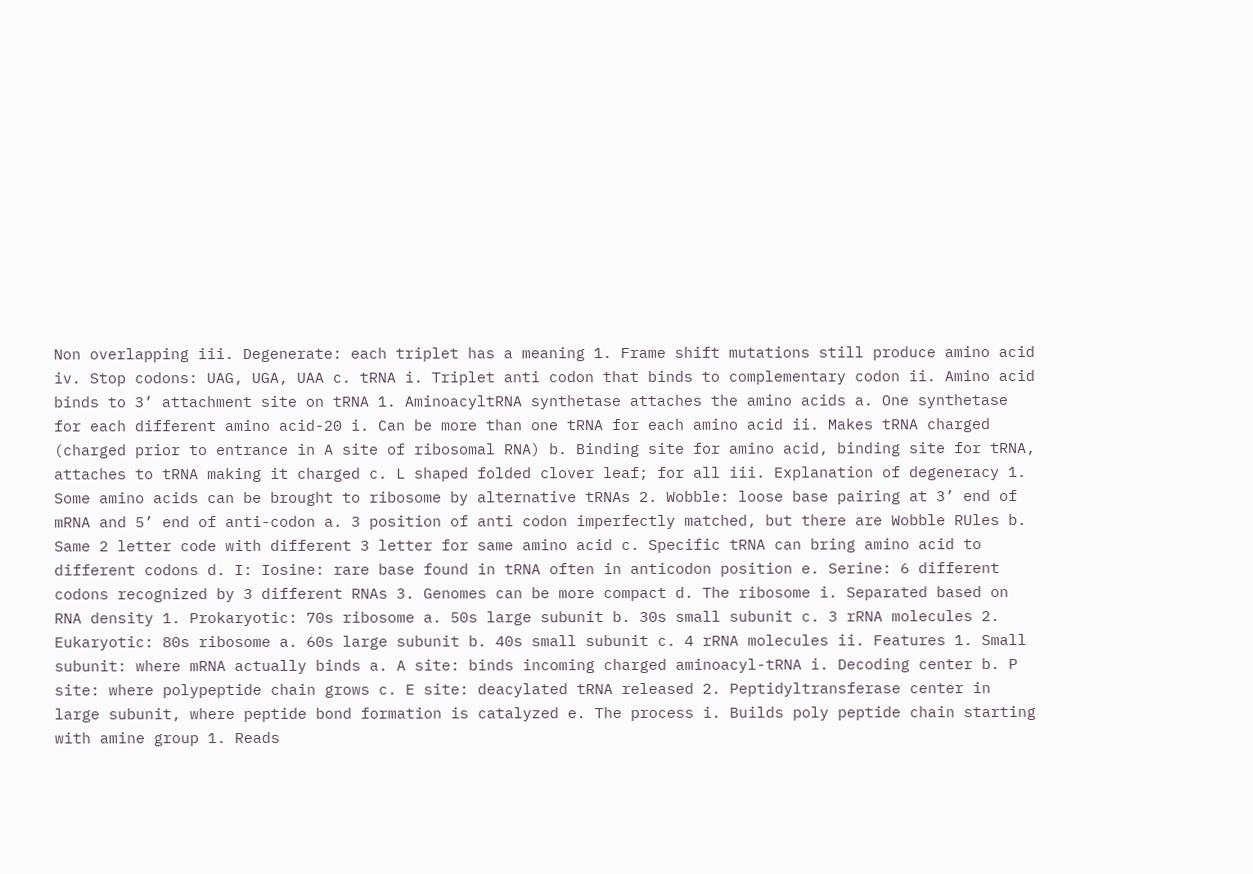Non overlapping iii. Degenerate: each triplet has a meaning 1. Frame shift mutations still produce amino acid iv. Stop codons: UAG, UGA, UAA c. tRNA i. Triplet anti codon that binds to complementary codon ii. Amino acid binds to 3’ attachment site on tRNA 1. AminoacyltRNA synthetase attaches the amino acids a. One synthetase for each different amino acid-20 i. Can be more than one tRNA for each amino acid ii. Makes tRNA charged (charged prior to entrance in A site of ribosomal RNA) b. Binding site for amino acid, binding site for tRNA, attaches to tRNA making it charged c. L shaped folded clover leaf; for all iii. Explanation of degeneracy 1. Some amino acids can be brought to ribosome by alternative tRNAs 2. Wobble: loose base pairing at 3’ end of mRNA and 5’ end of anti-codon a. 3 position of anti codon imperfectly matched, but there are Wobble RUles b. Same 2 letter code with different 3 letter for same amino acid c. Specific tRNA can bring amino acid to different codons d. I: Iosine: rare base found in tRNA often in anticodon position e. Serine: 6 different codons recognized by 3 different RNAs 3. Genomes can be more compact d. The ribosome i. Separated based on RNA density 1. Prokaryotic: 70s ribosome a. 50s large subunit b. 30s small subunit c. 3 rRNA molecules 2. Eukaryotic: 80s ribosome a. 60s large subunit b. 40s small subunit c. 4 rRNA molecules ii. Features 1. Small subunit: where mRNA actually binds a. A site: binds incoming charged aminoacyl-tRNA i. Decoding center b. P site: where polypeptide chain grows c. E site: deacylated tRNA released 2. Peptidyltransferase center in large subunit, where peptide bond formation is catalyzed e. The process i. Builds poly peptide chain starting with amine group 1. Reads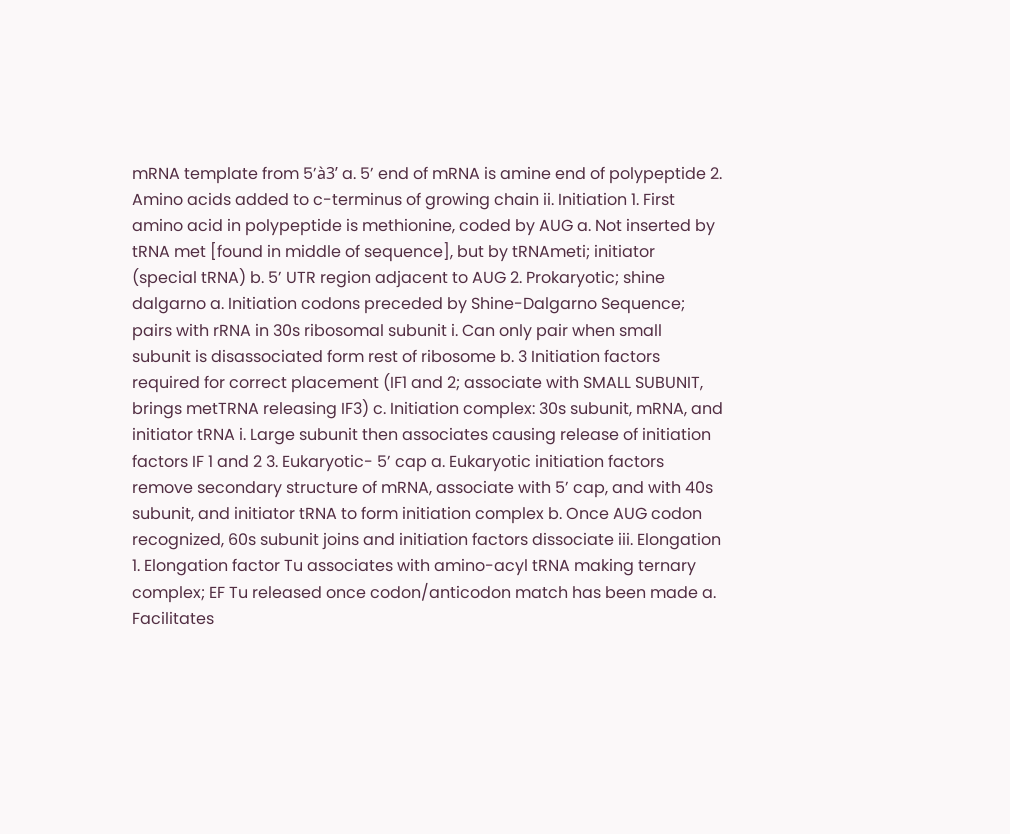mRNA template from 5’à3’ a. 5’ end of mRNA is amine end of polypeptide 2. Amino acids added to c-terminus of growing chain ii. Initiation 1. First amino acid in polypeptide is methionine, coded by AUG a. Not inserted by tRNA met [found in middle of sequence], but by tRNAmeti; initiator (special tRNA) b. 5’ UTR region adjacent to AUG 2. Prokaryotic; shine dalgarno a. Initiation codons preceded by Shine-Dalgarno Sequence; pairs with rRNA in 30s ribosomal subunit i. Can only pair when small subunit is disassociated form rest of ribosome b. 3 Initiation factors required for correct placement (IF1 and 2; associate with SMALL SUBUNIT, brings metTRNA releasing IF3) c. Initiation complex: 30s subunit, mRNA, and initiator tRNA i. Large subunit then associates causing release of initiation factors IF 1 and 2 3. Eukaryotic- 5’ cap a. Eukaryotic initiation factors remove secondary structure of mRNA, associate with 5’ cap, and with 40s subunit, and initiator tRNA to form initiation complex b. Once AUG codon recognized, 60s subunit joins and initiation factors dissociate iii. Elongation 1. Elongation factor Tu associates with amino-acyl tRNA making ternary complex; EF Tu released once codon/anticodon match has been made a. Facilitates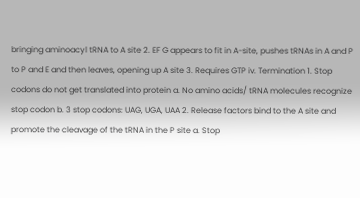bringing aminoacyl tRNA to A site 2. EF G appears to fit in A-site, pushes tRNAs in A and P to P and E and then leaves, opening up A site 3. Requires GTP iv. Termination 1. Stop codons do not get translated into protein a. No amino acids/ tRNA molecules recognize stop codon b. 3 stop codons: UAG, UGA, UAA 2. Release factors bind to the A site and promote the cleavage of the tRNA in the P site a. Stop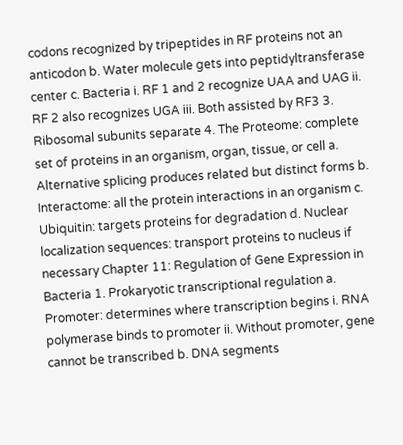codons recognized by tripeptides in RF proteins not an anticodon b. Water molecule gets into peptidyltransferase center c. Bacteria i. RF 1 and 2 recognize UAA and UAG ii. RF 2 also recognizes UGA iii. Both assisted by RF3 3. Ribosomal subunits separate 4. The Proteome: complete set of proteins in an organism, organ, tissue, or cell a. Alternative splicing produces related but distinct forms b. Interactome: all the protein interactions in an organism c. Ubiquitin: targets proteins for degradation d. Nuclear localization sequences: transport proteins to nucleus if necessary Chapter 11: Regulation of Gene Expression in Bacteria 1. Prokaryotic transcriptional regulation a. Promoter: determines where transcription begins i. RNA polymerase binds to promoter ii. Without promoter, gene cannot be transcribed b. DNA segments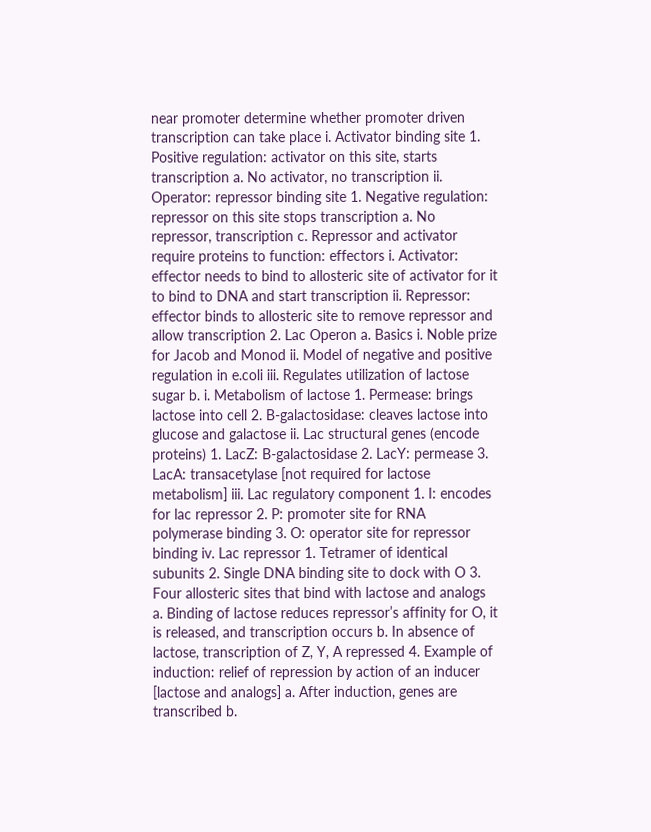near promoter determine whether promoter driven transcription can take place i. Activator binding site 1. Positive regulation: activator on this site, starts transcription a. No activator, no transcription ii. Operator: repressor binding site 1. Negative regulation: repressor on this site stops transcription a. No repressor, transcription c. Repressor and activator require proteins to function: effectors i. Activator: effector needs to bind to allosteric site of activator for it to bind to DNA and start transcription ii. Repressor: effector binds to allosteric site to remove repressor and allow transcription 2. Lac Operon a. Basics i. Noble prize for Jacob and Monod ii. Model of negative and positive regulation in e.coli iii. Regulates utilization of lactose sugar b. i. Metabolism of lactose 1. Permease: brings lactose into cell 2. B-galactosidase: cleaves lactose into glucose and galactose ii. Lac structural genes (encode proteins) 1. LacZ: B-galactosidase 2. LacY: permease 3. LacA: transacetylase [not required for lactose metabolism] iii. Lac regulatory component 1. I: encodes for lac repressor 2. P: promoter site for RNA polymerase binding 3. O: operator site for repressor binding iv. Lac repressor 1. Tetramer of identical subunits 2. Single DNA binding site to dock with O 3. Four allosteric sites that bind with lactose and analogs a. Binding of lactose reduces repressor’s affinity for O, it is released, and transcription occurs b. In absence of lactose, transcription of Z, Y, A repressed 4. Example of induction: relief of repression by action of an inducer [lactose and analogs] a. After induction, genes are transcribed b.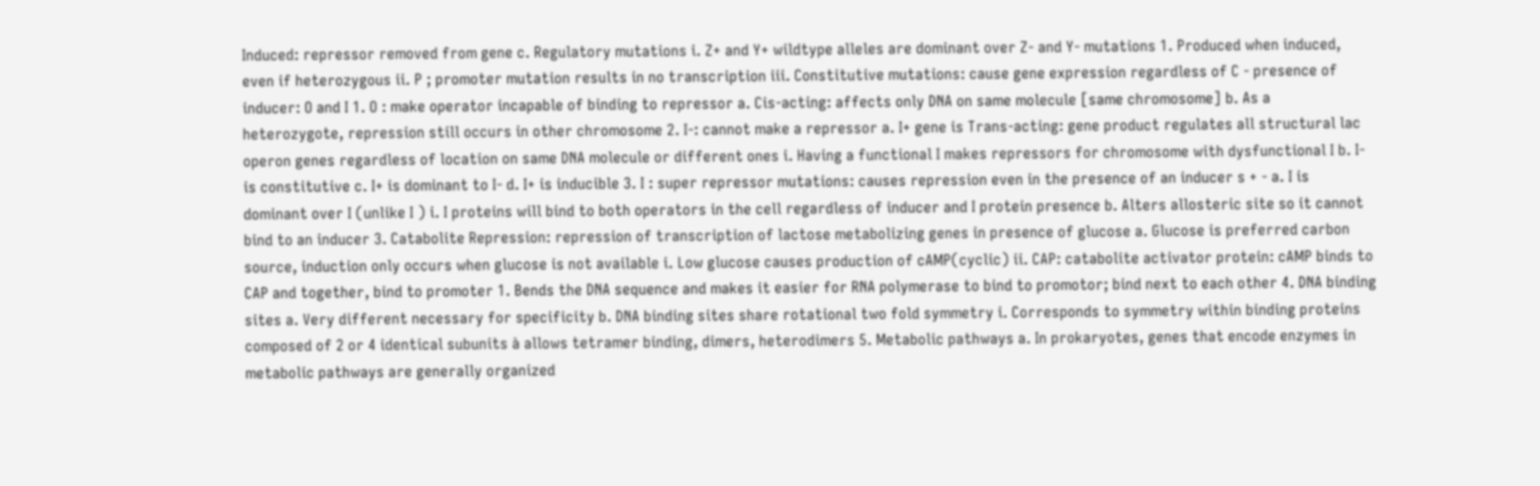Induced: repressor removed from gene c. Regulatory mutations i. Z+ and Y+ wildtype alleles are dominant over Z- and Y- mutations 1. Produced when induced, even if heterozygous ii. P ; promoter mutation results in no transcription iii. Constitutive mutations: cause gene expression regardless of C - presence of inducer: O and I 1. O : make operator incapable of binding to repressor a. Cis-acting: affects only DNA on same molecule [same chromosome] b. As a heterozygote, repression still occurs in other chromosome 2. I-: cannot make a repressor a. I+ gene is Trans-acting: gene product regulates all structural lac operon genes regardless of location on same DNA molecule or different ones i. Having a functional I makes repressors for chromosome with dysfunctional I b. I- is constitutive c. I+ is dominant to I- d. I+ is inducible 3. I : super repressor mutations: causes repression even in the presence of an inducer s + - a. I is dominant over I (unlike I ) i. I proteins will bind to both operators in the cell regardless of inducer and I protein presence b. Alters allosteric site so it cannot bind to an inducer 3. Catabolite Repression: repression of transcription of lactose metabolizing genes in presence of glucose a. Glucose is preferred carbon source, induction only occurs when glucose is not available i. Low glucose causes production of cAMP(cyclic) ii. CAP: catabolite activator protein: cAMP binds to CAP and together, bind to promoter 1. Bends the DNA sequence and makes it easier for RNA polymerase to bind to promotor; bind next to each other 4. DNA binding sites a. Very different necessary for specificity b. DNA binding sites share rotational two fold symmetry i. Corresponds to symmetry within binding proteins composed of 2 or 4 identical subunits à allows tetramer binding, dimers, heterodimers 5. Metabolic pathways a. In prokaryotes, genes that encode enzymes in metabolic pathways are generally organized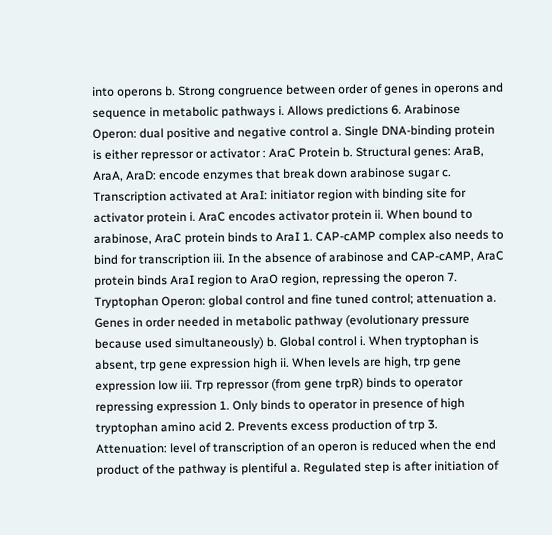into operons b. Strong congruence between order of genes in operons and sequence in metabolic pathways i. Allows predictions 6. Arabinose Operon: dual positive and negative control a. Single DNA-binding protein is either repressor or activator : AraC Protein b. Structural genes: AraB, AraA, AraD: encode enzymes that break down arabinose sugar c. Transcription activated at AraI: initiator region with binding site for activator protein i. AraC encodes activator protein ii. When bound to arabinose, AraC protein binds to AraI 1. CAP-cAMP complex also needs to bind for transcription iii. In the absence of arabinose and CAP-cAMP, AraC protein binds AraI region to AraO region, repressing the operon 7. Tryptophan Operon: global control and fine tuned control; attenuation a. Genes in order needed in metabolic pathway (evolutionary pressure because used simultaneously) b. Global control i. When tryptophan is absent, trp gene expression high ii. When levels are high, trp gene expression low iii. Trp repressor (from gene trpR) binds to operator repressing expression 1. Only binds to operator in presence of high tryptophan amino acid 2. Prevents excess production of trp 3. Attenuation: level of transcription of an operon is reduced when the end product of the pathway is plentiful a. Regulated step is after initiation of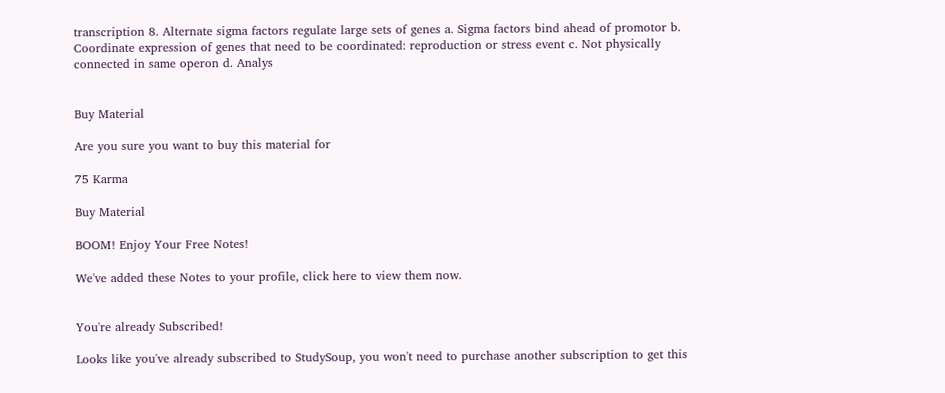transcription 8. Alternate sigma factors regulate large sets of genes a. Sigma factors bind ahead of promotor b. Coordinate expression of genes that need to be coordinated: reproduction or stress event c. Not physically connected in same operon d. Analys


Buy Material

Are you sure you want to buy this material for

75 Karma

Buy Material

BOOM! Enjoy Your Free Notes!

We've added these Notes to your profile, click here to view them now.


You're already Subscribed!

Looks like you've already subscribed to StudySoup, you won't need to purchase another subscription to get this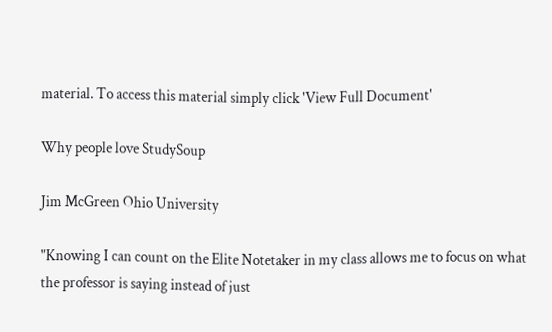material. To access this material simply click 'View Full Document'

Why people love StudySoup

Jim McGreen Ohio University

"Knowing I can count on the Elite Notetaker in my class allows me to focus on what the professor is saying instead of just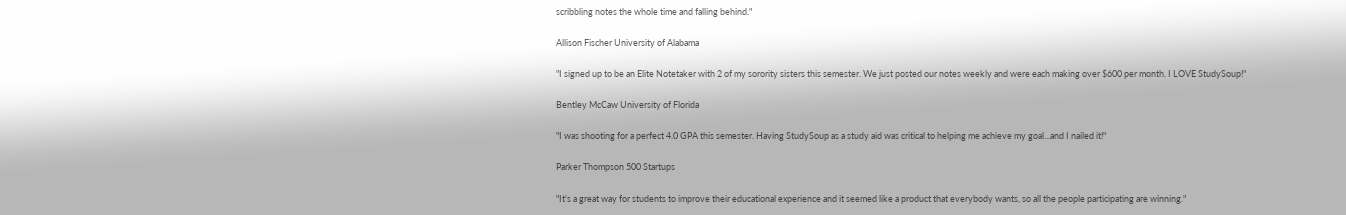scribbling notes the whole time and falling behind."

Allison Fischer University of Alabama

"I signed up to be an Elite Notetaker with 2 of my sorority sisters this semester. We just posted our notes weekly and were each making over $600 per month. I LOVE StudySoup!"

Bentley McCaw University of Florida

"I was shooting for a perfect 4.0 GPA this semester. Having StudySoup as a study aid was critical to helping me achieve my goal...and I nailed it!"

Parker Thompson 500 Startups

"It's a great way for students to improve their educational experience and it seemed like a product that everybody wants, so all the people participating are winning."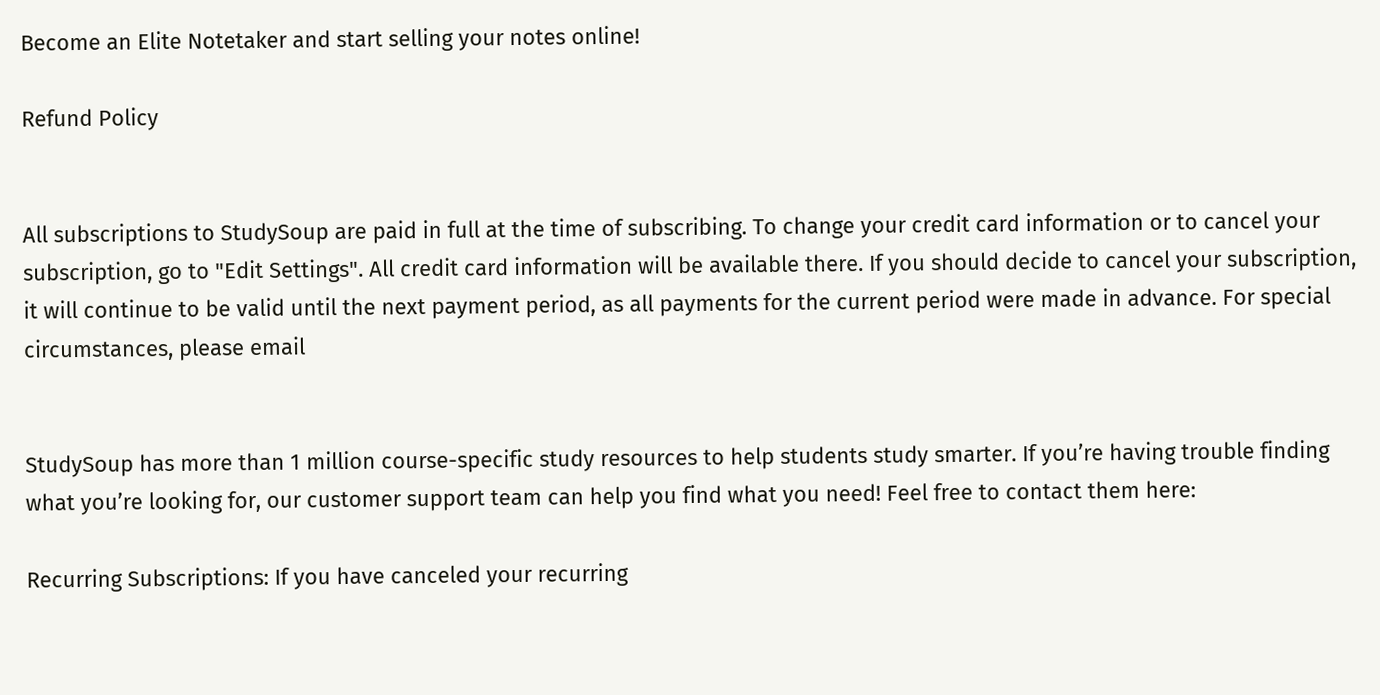Become an Elite Notetaker and start selling your notes online!

Refund Policy


All subscriptions to StudySoup are paid in full at the time of subscribing. To change your credit card information or to cancel your subscription, go to "Edit Settings". All credit card information will be available there. If you should decide to cancel your subscription, it will continue to be valid until the next payment period, as all payments for the current period were made in advance. For special circumstances, please email


StudySoup has more than 1 million course-specific study resources to help students study smarter. If you’re having trouble finding what you’re looking for, our customer support team can help you find what you need! Feel free to contact them here:

Recurring Subscriptions: If you have canceled your recurring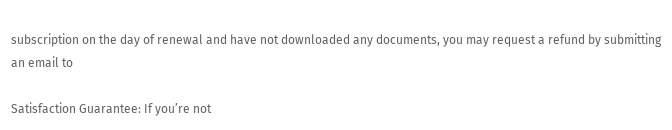subscription on the day of renewal and have not downloaded any documents, you may request a refund by submitting an email to

Satisfaction Guarantee: If you’re not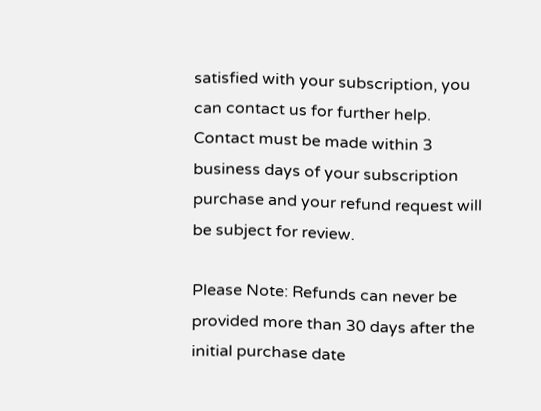satisfied with your subscription, you can contact us for further help. Contact must be made within 3 business days of your subscription purchase and your refund request will be subject for review.

Please Note: Refunds can never be provided more than 30 days after the initial purchase date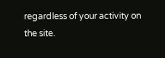regardless of your activity on the site.